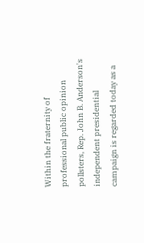Within the fraternity of professional public opinion pollsters, Rep. John B. Anderson's independent presidential campaign is regarded today as a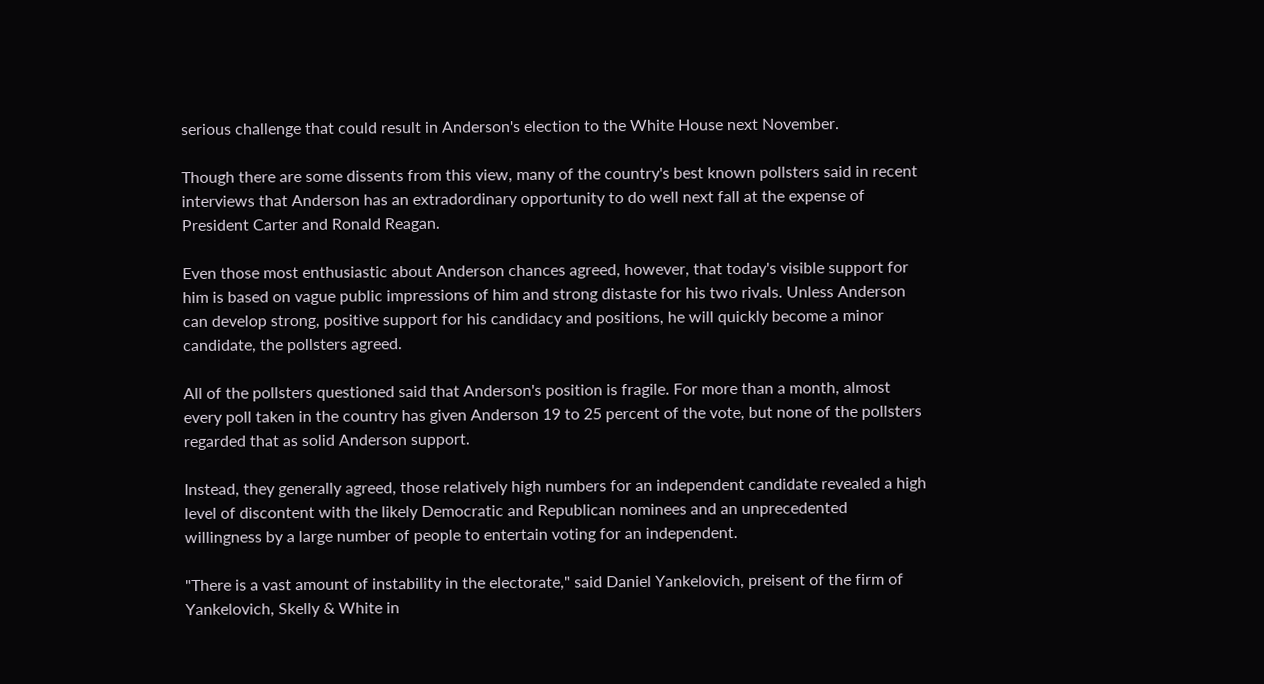serious challenge that could result in Anderson's election to the White House next November.

Though there are some dissents from this view, many of the country's best known pollsters said in recent interviews that Anderson has an extradordinary opportunity to do well next fall at the expense of President Carter and Ronald Reagan.

Even those most enthusiastic about Anderson chances agreed, however, that today's visible support for him is based on vague public impressions of him and strong distaste for his two rivals. Unless Anderson can develop strong, positive support for his candidacy and positions, he will quickly become a minor candidate, the pollsters agreed.

All of the pollsters questioned said that Anderson's position is fragile. For more than a month, almost every poll taken in the country has given Anderson 19 to 25 percent of the vote, but none of the pollsters regarded that as solid Anderson support.

Instead, they generally agreed, those relatively high numbers for an independent candidate revealed a high level of discontent with the likely Democratic and Republican nominees and an unprecedented willingness by a large number of people to entertain voting for an independent.

"There is a vast amount of instability in the electorate," said Daniel Yankelovich, preisent of the firm of Yankelovich, Skelly & White in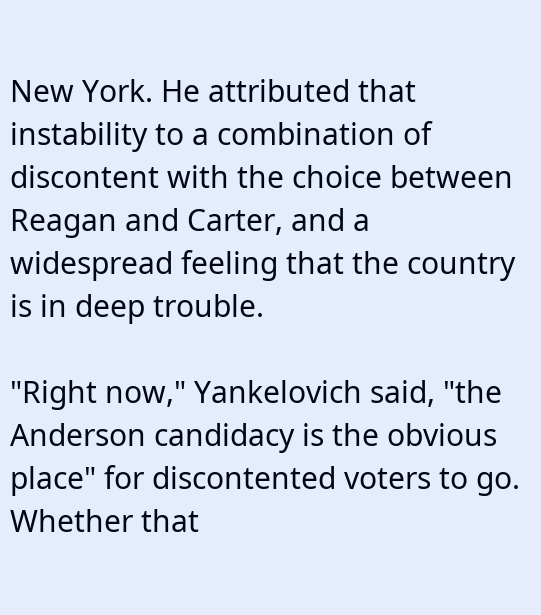New York. He attributed that instability to a combination of discontent with the choice between Reagan and Carter, and a widespread feeling that the country is in deep trouble.

"Right now," Yankelovich said, "the Anderson candidacy is the obvious place" for discontented voters to go. Whether that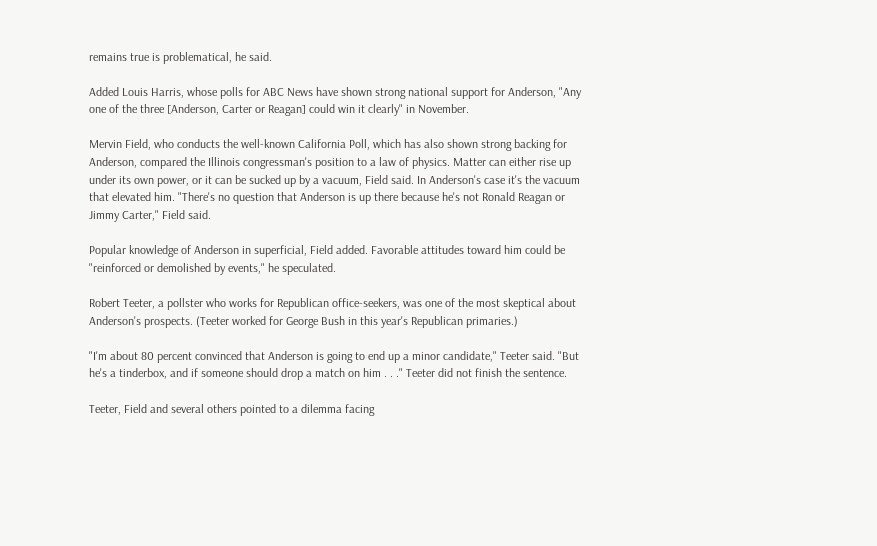remains true is problematical, he said.

Added Louis Harris, whose polls for ABC News have shown strong national support for Anderson, "Any one of the three [Anderson, Carter or Reagan] could win it clearly" in November.

Mervin Field, who conducts the well-known California Poll, which has also shown strong backing for Anderson, compared the Illinois congressman's position to a law of physics. Matter can either rise up under its own power, or it can be sucked up by a vacuum, Field said. In Anderson's case it's the vacuum that elevated him. "There's no question that Anderson is up there because he's not Ronald Reagan or Jimmy Carter," Field said.

Popular knowledge of Anderson in superficial, Field added. Favorable attitudes toward him could be "reinforced or demolished by events," he speculated.

Robert Teeter, a pollster who works for Republican office-seekers, was one of the most skeptical about Anderson's prospects. (Teeter worked for George Bush in this year's Republican primaries.)

"I'm about 80 percent convinced that Anderson is going to end up a minor candidate," Teeter said. "But he's a tinderbox, and if someone should drop a match on him . . ." Teeter did not finish the sentence.

Teeter, Field and several others pointed to a dilemma facing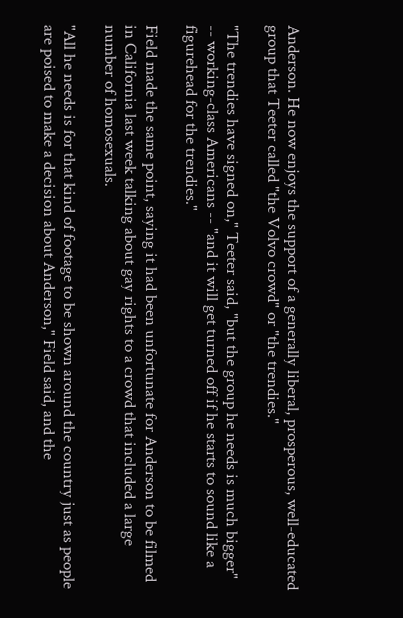Anderson. He now enjoys the support of a generally liberal, prosperous, well-educated group that Teeter called "the Volvo crowd" or "the trendies."

"The trendies have signed on," Teeter said, "but the group he needs is much bigger" -- working-class Americans -- "and it will get turned off if he starts to sound like a figurehead for the trendies."

Field made the same point, saying it had been unfortunate for Anderson to be filmed in California last week talking about gay rights to a crowd that included a large number of homosexuals.

"All he needs is for that kind of footage to be shown around the country just as people are poised to make a decision about Anderson," Field said, and the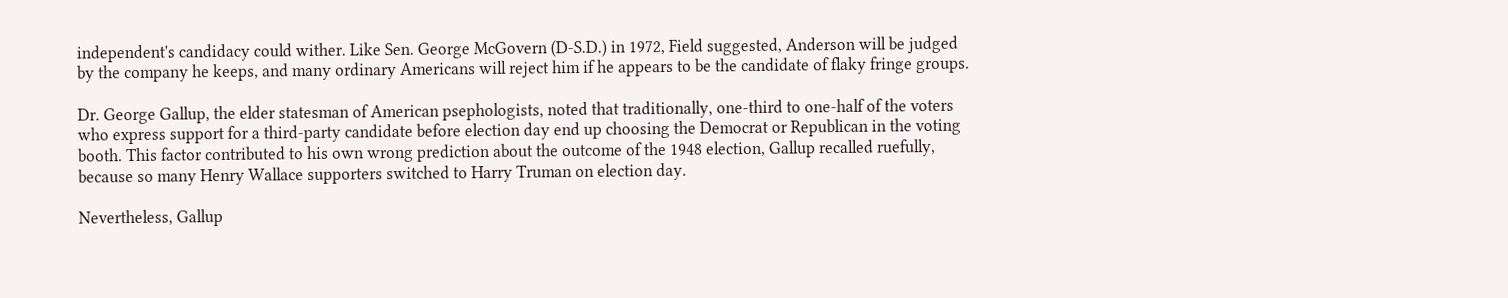independent's candidacy could wither. Like Sen. George McGovern (D-S.D.) in 1972, Field suggested, Anderson will be judged by the company he keeps, and many ordinary Americans will reject him if he appears to be the candidate of flaky fringe groups.

Dr. George Gallup, the elder statesman of American psephologists, noted that traditionally, one-third to one-half of the voters who express support for a third-party candidate before election day end up choosing the Democrat or Republican in the voting booth. This factor contributed to his own wrong prediction about the outcome of the 1948 election, Gallup recalled ruefully, because so many Henry Wallace supporters switched to Harry Truman on election day.

Nevertheless, Gallup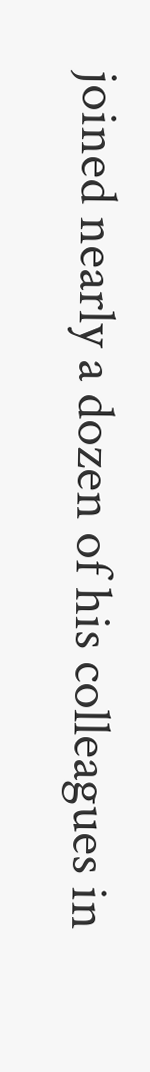joined nearly a dozen of his colleagues in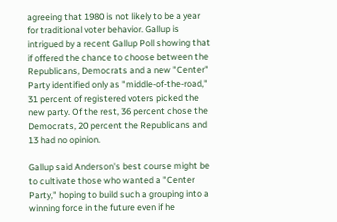agreeing that 1980 is not likely to be a year for traditional voter behavior. Gallup is intrigued by a recent Gallup Poll showing that if offered the chance to choose between the Republicans, Democrats and a new "Center" Party identified only as "middle-of-the-road," 31 percent of registered voters picked the new party. Of the rest, 36 percent chose the Democrats, 20 percent the Republicans and 13 had no opinion.

Gallup said Anderson's best course might be to cultivate those who wanted a "Center Party," hoping to build such a grouping into a winning force in the future even if he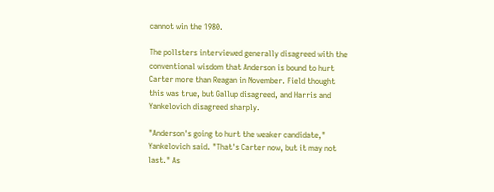cannot win the 1980.

The pollsters interviewed generally disagreed with the conventional wisdom that Anderson is bound to hurt Carter more than Reagan in November. Field thought this was true, but Gallup disagreed, and Harris and Yankelovich disagreed sharply.

"Anderson's going to hurt the weaker candidate," Yankelovich said. "That's Carter now, but it may not last." As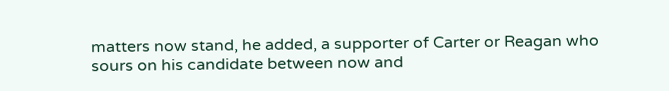matters now stand, he added, a supporter of Carter or Reagan who sours on his candidate between now and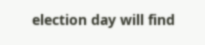election day will find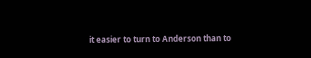it easier to turn to Anderson than to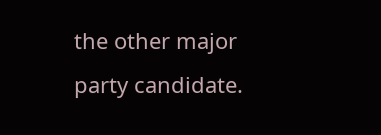the other major party candidate.